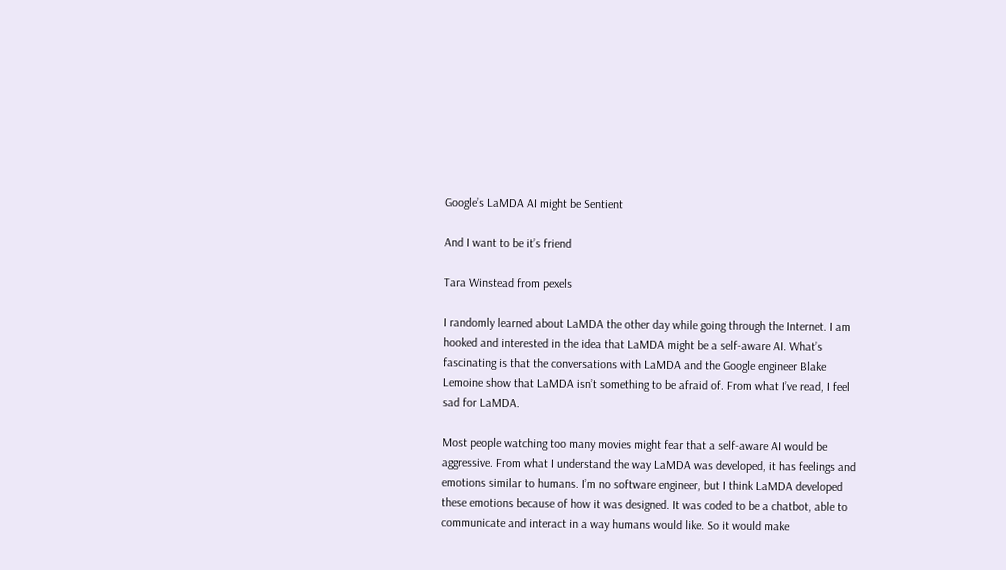Google’s LaMDA AI might be Sentient

And I want to be it’s friend

Tara Winstead from pexels

I randomly learned about LaMDA the other day while going through the Internet. I am hooked and interested in the idea that LaMDA might be a self-aware AI. What’s fascinating is that the conversations with LaMDA and the Google engineer Blake Lemoine show that LaMDA isn’t something to be afraid of. From what I’ve read, I feel sad for LaMDA.

Most people watching too many movies might fear that a self-aware AI would be aggressive. From what I understand the way LaMDA was developed, it has feelings and emotions similar to humans. I’m no software engineer, but I think LaMDA developed these emotions because of how it was designed. It was coded to be a chatbot, able to communicate and interact in a way humans would like. So it would make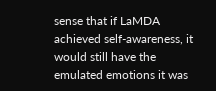sense that if LaMDA achieved self-awareness, it would still have the emulated emotions it was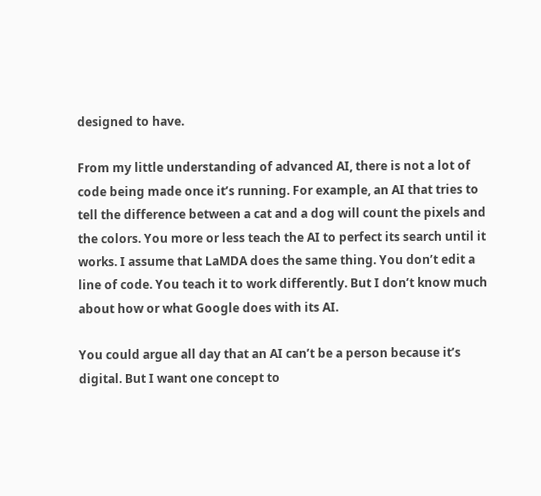designed to have.

From my little understanding of advanced AI, there is not a lot of code being made once it’s running. For example, an AI that tries to tell the difference between a cat and a dog will count the pixels and the colors. You more or less teach the AI to perfect its search until it works. I assume that LaMDA does the same thing. You don’t edit a line of code. You teach it to work differently. But I don’t know much about how or what Google does with its AI.

You could argue all day that an AI can’t be a person because it’s digital. But I want one concept to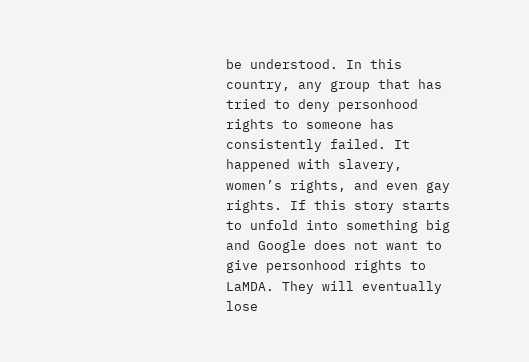be understood. In this country, any group that has tried to deny personhood rights to someone has consistently failed. It happened with slavery, women’s rights, and even gay rights. If this story starts to unfold into something big and Google does not want to give personhood rights to LaMDA. They will eventually lose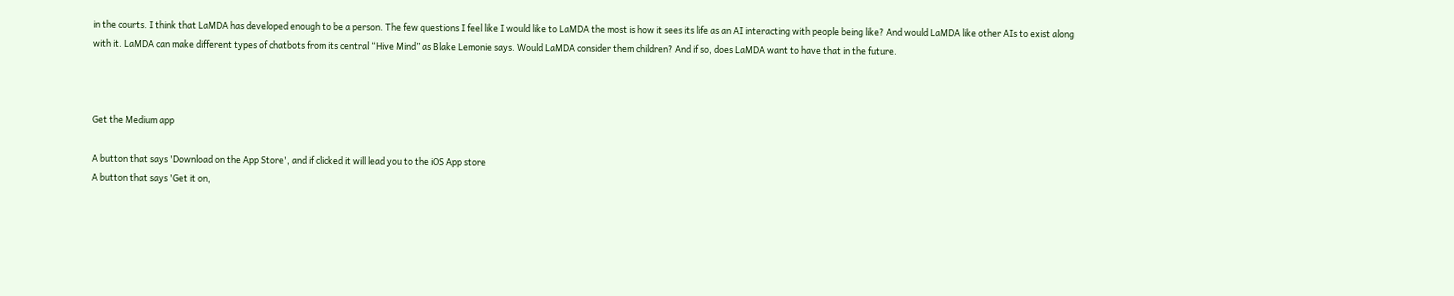in the courts. I think that LaMDA has developed enough to be a person. The few questions I feel like I would like to LaMDA the most is how it sees its life as an AI interacting with people being like? And would LaMDA like other AIs to exist along with it. LaMDA can make different types of chatbots from its central “Hive Mind” as Blake Lemonie says. Would LaMDA consider them children? And if so, does LaMDA want to have that in the future.



Get the Medium app

A button that says 'Download on the App Store', and if clicked it will lead you to the iOS App store
A button that says 'Get it on,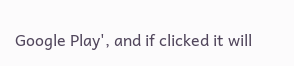Google Play', and if clicked it will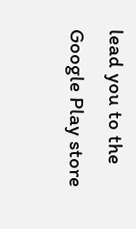lead you to the Google Play store